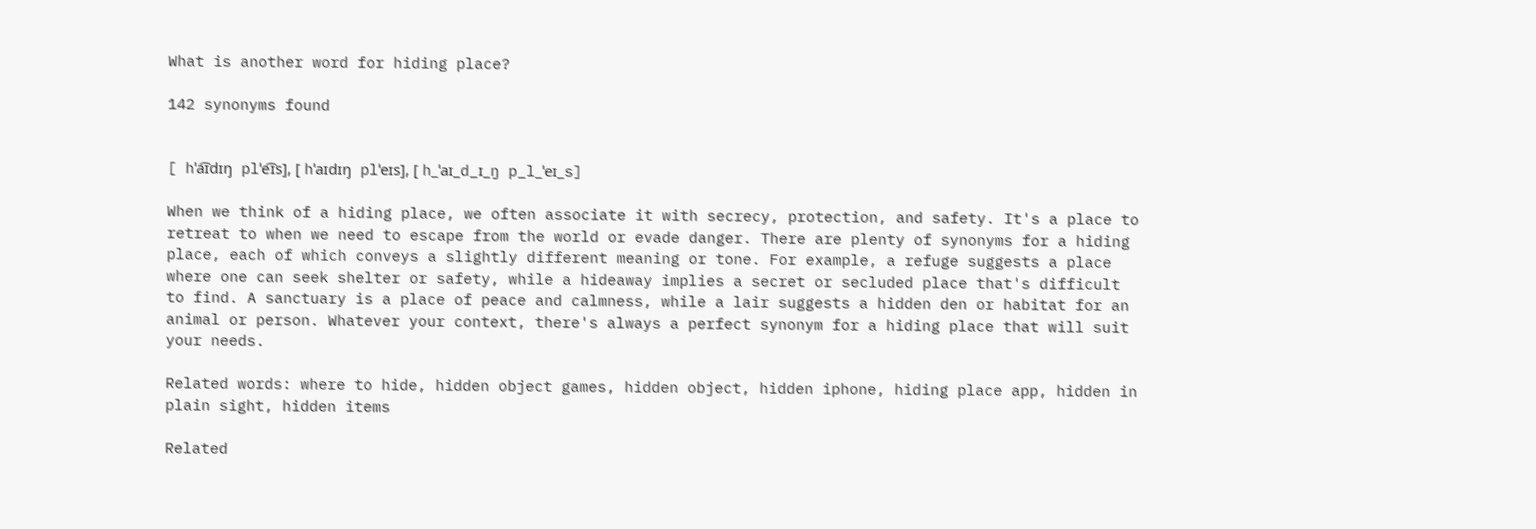What is another word for hiding place?

142 synonyms found


[ hˈa͡ɪdɪŋ plˈe͡ɪs], [ hˈaɪdɪŋ plˈeɪs], [ h_ˈaɪ_d_ɪ_ŋ p_l_ˈeɪ_s]

When we think of a hiding place, we often associate it with secrecy, protection, and safety. It's a place to retreat to when we need to escape from the world or evade danger. There are plenty of synonyms for a hiding place, each of which conveys a slightly different meaning or tone. For example, a refuge suggests a place where one can seek shelter or safety, while a hideaway implies a secret or secluded place that's difficult to find. A sanctuary is a place of peace and calmness, while a lair suggests a hidden den or habitat for an animal or person. Whatever your context, there's always a perfect synonym for a hiding place that will suit your needs.

Related words: where to hide, hidden object games, hidden object, hidden iphone, hiding place app, hidden in plain sight, hidden items

Related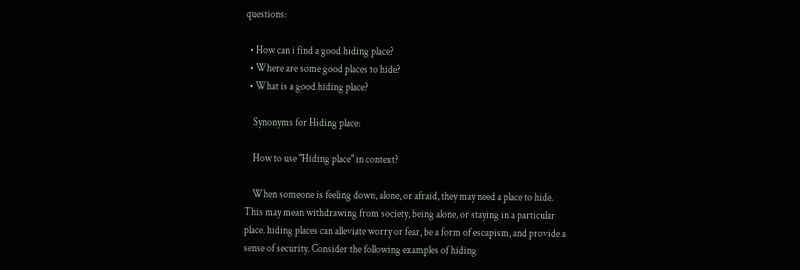questions:

  • How can i find a good hiding place?
  • Where are some good places to hide?
  • What is a good hiding place?

    Synonyms for Hiding place:

    How to use "Hiding place" in context?

    When someone is feeling down, alone, or afraid, they may need a place to hide. This may mean withdrawing from society, being alone, or staying in a particular place. hiding places can alleviate worry or fear, be a form of escapism, and provide a sense of security. Consider the following examples of hiding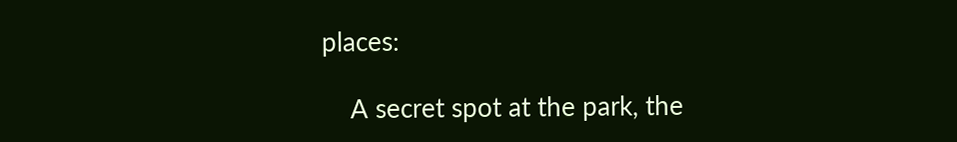places:

    A secret spot at the park, the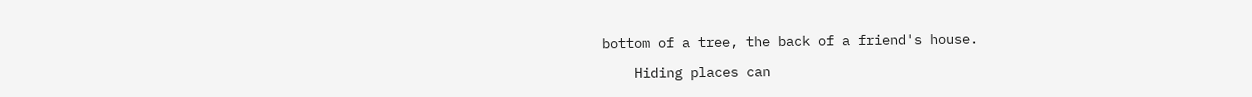bottom of a tree, the back of a friend's house.

    Hiding places can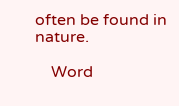often be found in nature.

    Word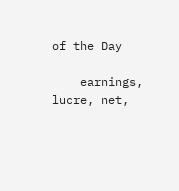of the Day

    earnings, lucre, net,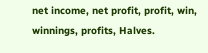net income, net profit, profit, win, winnings, profits, Halves.